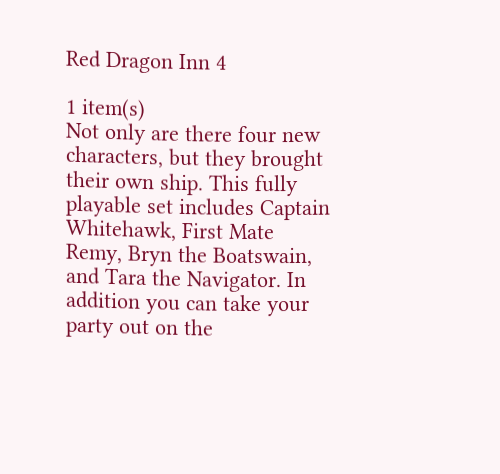Red Dragon Inn 4

1 item(s)
Not only are there four new characters, but they brought their own ship. This fully playable set includes Captain Whitehawk, First Mate Remy, Bryn the Boatswain, and Tara the Navigator. In addition you can take your party out on the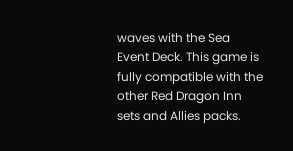waves with the Sea Event Deck. This game is fully compatible with the other Red Dragon Inn sets and Allies packs.